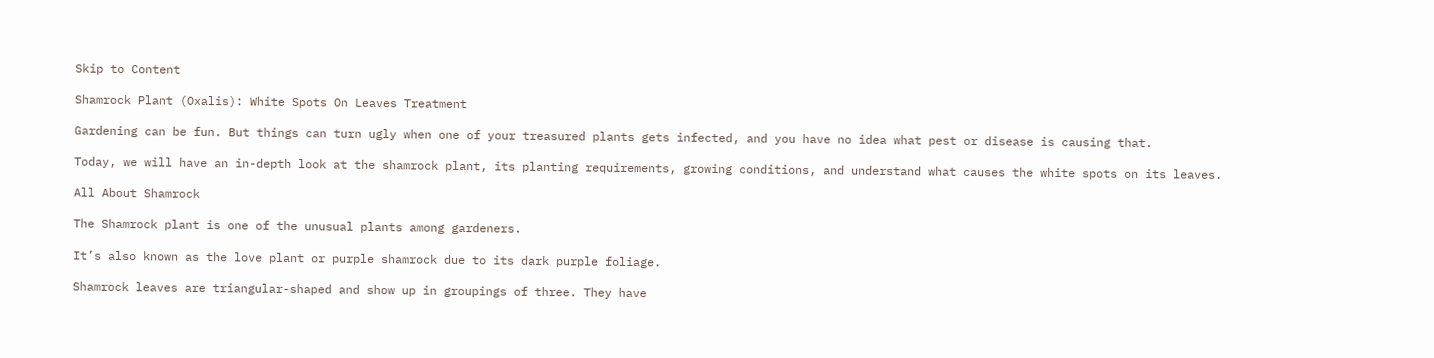Skip to Content

Shamrock Plant (Oxalis): White Spots On Leaves Treatment

Gardening can be fun. But things can turn ugly when one of your treasured plants gets infected, and you have no idea what pest or disease is causing that.

Today, we will have an in-depth look at the shamrock plant, its planting requirements, growing conditions, and understand what causes the white spots on its leaves.

All About Shamrock

The Shamrock plant is one of the unusual plants among gardeners.

It’s also known as the love plant or purple shamrock due to its dark purple foliage.

Shamrock leaves are triangular-shaped and show up in groupings of three. They have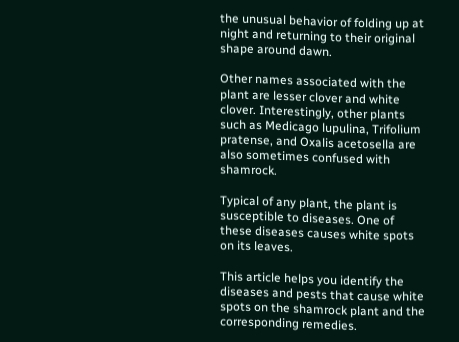the unusual behavior of folding up at night and returning to their original shape around dawn.

Other names associated with the plant are lesser clover and white clover. Interestingly, other plants such as Medicago lupulina, Trifolium pratense, and Oxalis acetosella are also sometimes confused with shamrock.

Typical of any plant, the plant is susceptible to diseases. One of these diseases causes white spots on its leaves.

This article helps you identify the diseases and pests that cause white spots on the shamrock plant and the corresponding remedies.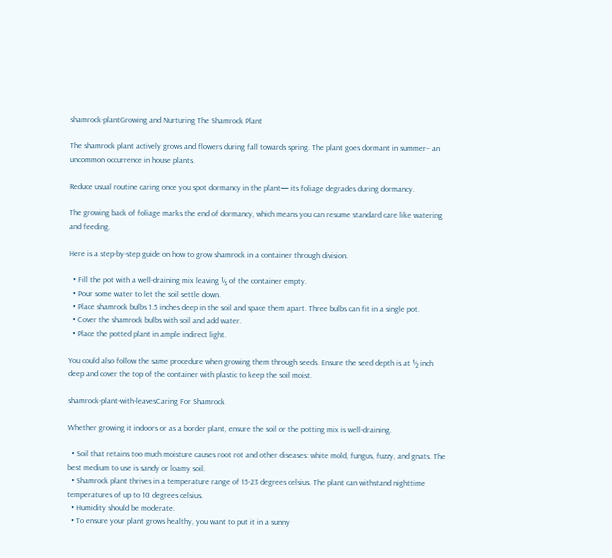shamrock-plantGrowing and Nurturing The Shamrock Plant

The shamrock plant actively grows and flowers during fall towards spring. The plant goes dormant in summer– an uncommon occurrence in house plants.

Reduce usual routine caring once you spot dormancy in the plant— its foliage degrades during dormancy.

The growing back of foliage marks the end of dormancy, which means you can resume standard care like watering and feeding.

Here is a step-by-step guide on how to grow shamrock in a container through division.

  • Fill the pot with a well-draining mix leaving ⅓ of the container empty.
  • Pour some water to let the soil settle down.
  • Place shamrock bulbs 1.5 inches deep in the soil and space them apart. Three bulbs can fit in a single pot.
  • Cover the shamrock bulbs with soil and add water.
  • Place the potted plant in ample indirect light.

You could also follow the same procedure when growing them through seeds. Ensure the seed depth is at ½ inch deep and cover the top of the container with plastic to keep the soil moist.

shamrock-plant-with-leavesCaring For Shamrock

Whether growing it indoors or as a border plant, ensure the soil or the potting mix is well-draining.

  • Soil that retains too much moisture causes root rot and other diseases: white mold, fungus, fuzzy, and gnats. The best medium to use is sandy or loamy soil.
  • Shamrock plant thrives in a temperature range of 15-23 degrees celsius. The plant can withstand nighttime temperatures of up to 10 degrees celsius.
  • Humidity should be moderate.
  • To ensure your plant grows healthy, you want to put it in a sunny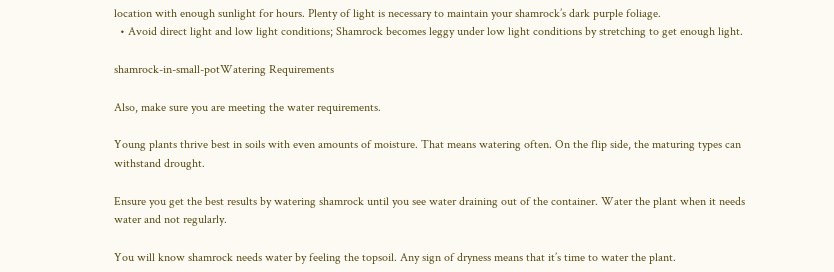location with enough sunlight for hours. Plenty of light is necessary to maintain your shamrock’s dark purple foliage.
  • Avoid direct light and low light conditions; Shamrock becomes leggy under low light conditions by stretching to get enough light.

shamrock-in-small-potWatering Requirements

Also, make sure you are meeting the water requirements.

Young plants thrive best in soils with even amounts of moisture. That means watering often. On the flip side, the maturing types can withstand drought.

Ensure you get the best results by watering shamrock until you see water draining out of the container. Water the plant when it needs water and not regularly.

You will know shamrock needs water by feeling the topsoil. Any sign of dryness means that it’s time to water the plant.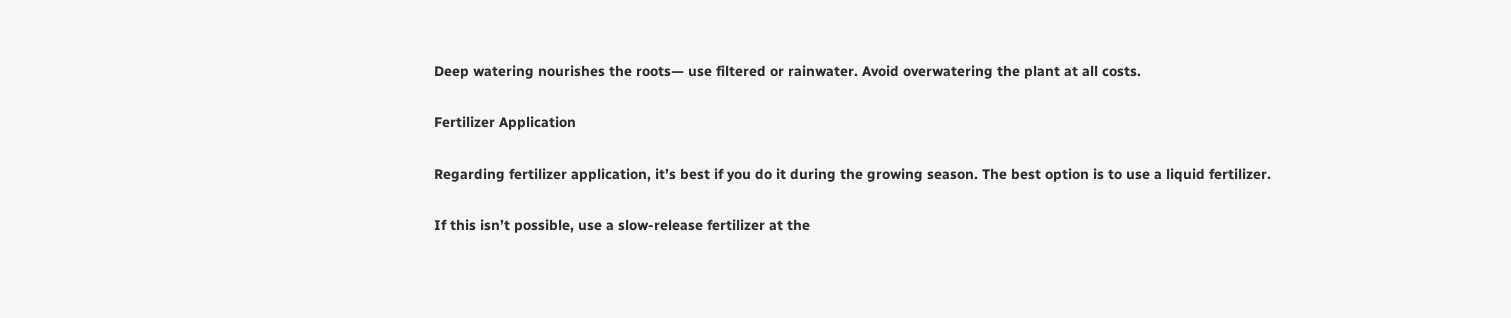Deep watering nourishes the roots— use filtered or rainwater. Avoid overwatering the plant at all costs.

Fertilizer Application

Regarding fertilizer application, it’s best if you do it during the growing season. The best option is to use a liquid fertilizer.

If this isn’t possible, use a slow-release fertilizer at the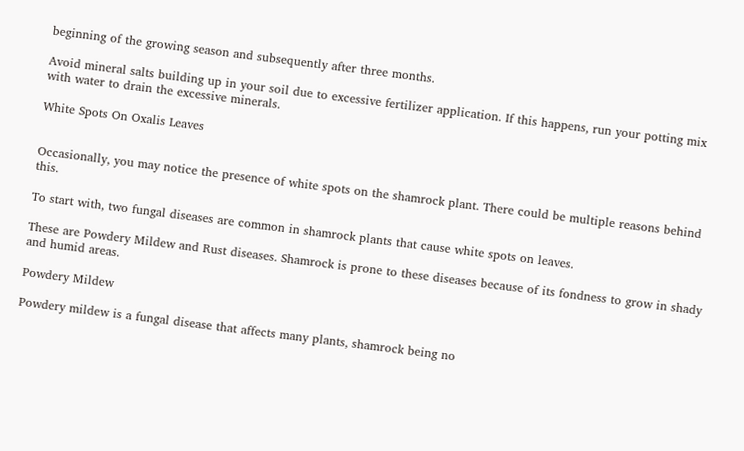beginning of the growing season and subsequently after three months.

Avoid mineral salts building up in your soil due to excessive fertilizer application. If this happens, run your potting mix with water to drain the excessive minerals.

White Spots On Oxalis Leaves


Occasionally, you may notice the presence of white spots on the shamrock plant. There could be multiple reasons behind this.

To start with, two fungal diseases are common in shamrock plants that cause white spots on leaves.

These are Powdery Mildew and Rust diseases. Shamrock is prone to these diseases because of its fondness to grow in shady and humid areas.

Powdery Mildew

Powdery mildew is a fungal disease that affects many plants, shamrock being no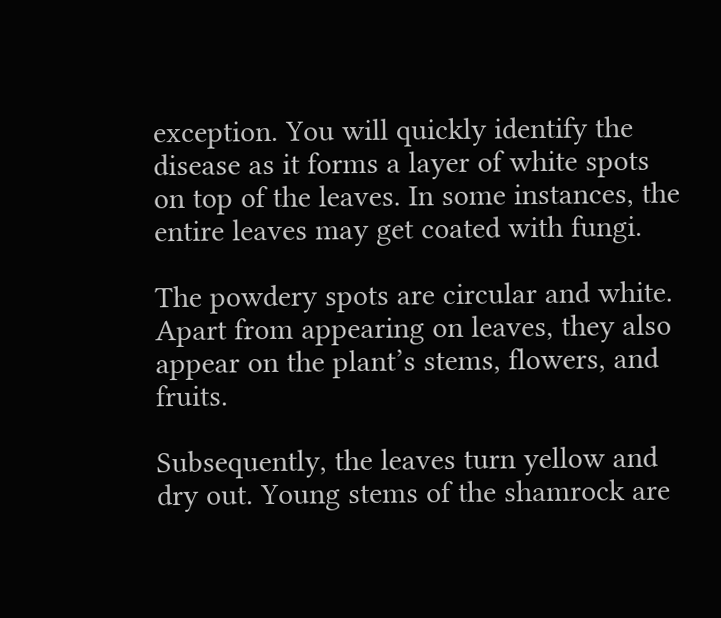exception. You will quickly identify the disease as it forms a layer of white spots on top of the leaves. In some instances, the entire leaves may get coated with fungi.

The powdery spots are circular and white. Apart from appearing on leaves, they also appear on the plant’s stems, flowers, and fruits.

Subsequently, the leaves turn yellow and dry out. Young stems of the shamrock are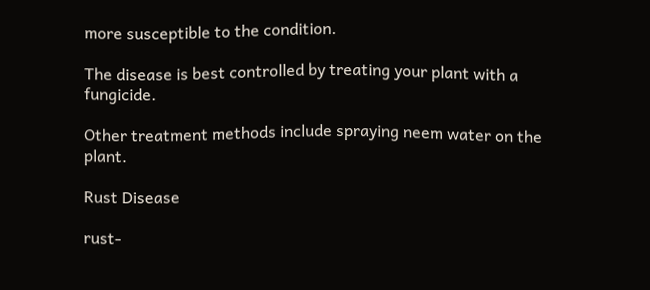more susceptible to the condition.

The disease is best controlled by treating your plant with a fungicide.

Other treatment methods include spraying neem water on the plant.

Rust Disease

rust-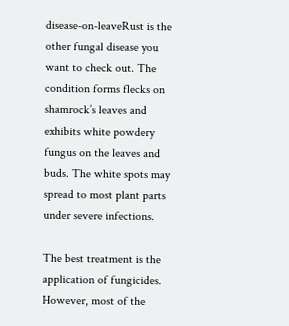disease-on-leaveRust is the other fungal disease you want to check out. The condition forms flecks on shamrock’s leaves and exhibits white powdery fungus on the leaves and buds. The white spots may spread to most plant parts under severe infections.

The best treatment is the application of fungicides. However, most of the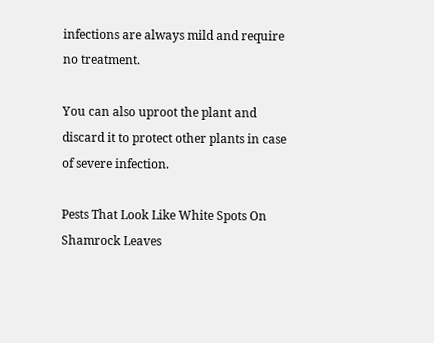infections are always mild and require no treatment.

You can also uproot the plant and discard it to protect other plants in case of severe infection.

Pests That Look Like White Spots On Shamrock Leaves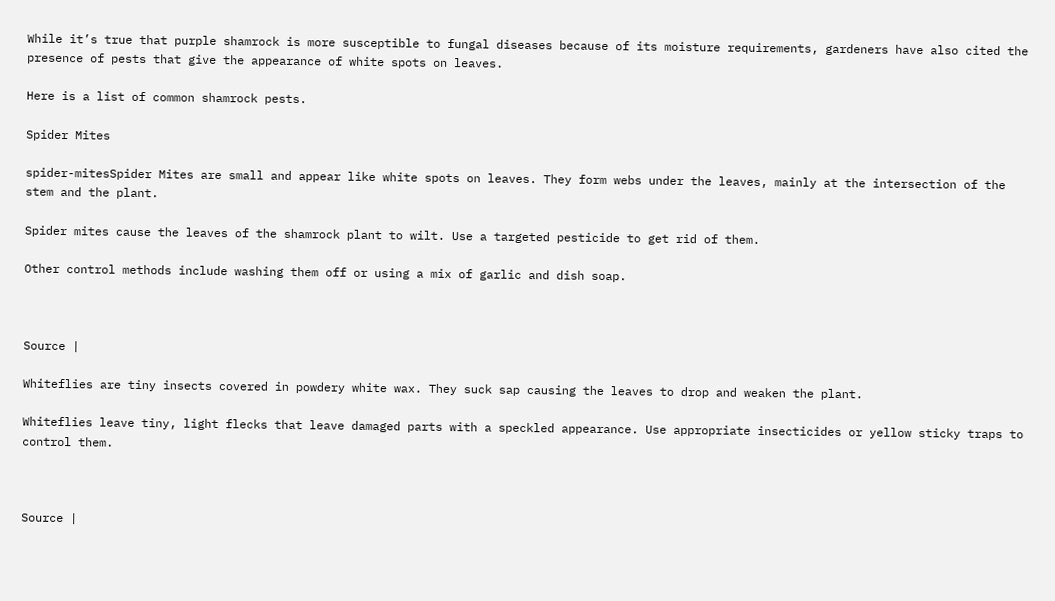While it’s true that purple shamrock is more susceptible to fungal diseases because of its moisture requirements, gardeners have also cited the presence of pests that give the appearance of white spots on leaves.

Here is a list of common shamrock pests.

Spider Mites

spider-mitesSpider Mites are small and appear like white spots on leaves. They form webs under the leaves, mainly at the intersection of the stem and the plant.

Spider mites cause the leaves of the shamrock plant to wilt. Use a targeted pesticide to get rid of them.

Other control methods include washing them off or using a mix of garlic and dish soap.



Source |

Whiteflies are tiny insects covered in powdery white wax. They suck sap causing the leaves to drop and weaken the plant.

Whiteflies leave tiny, light flecks that leave damaged parts with a speckled appearance. Use appropriate insecticides or yellow sticky traps to control them.



Source |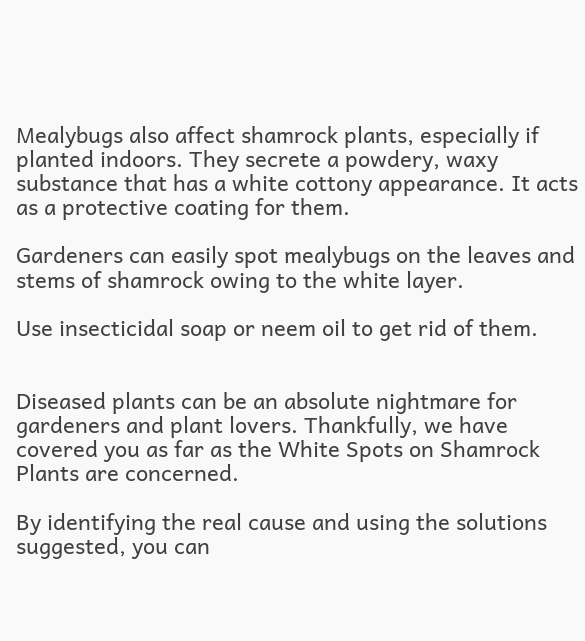Mealybugs also affect shamrock plants, especially if planted indoors. They secrete a powdery, waxy substance that has a white cottony appearance. It acts as a protective coating for them.

Gardeners can easily spot mealybugs on the leaves and stems of shamrock owing to the white layer.

Use insecticidal soap or neem oil to get rid of them.


Diseased plants can be an absolute nightmare for gardeners and plant lovers. Thankfully, we have covered you as far as the White Spots on Shamrock Plants are concerned.

By identifying the real cause and using the solutions suggested, you can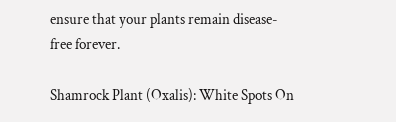ensure that your plants remain disease-free forever.

Shamrock Plant (Oxalis): White Spots On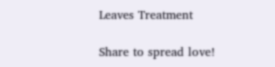Leaves Treatment

Share to spread love!